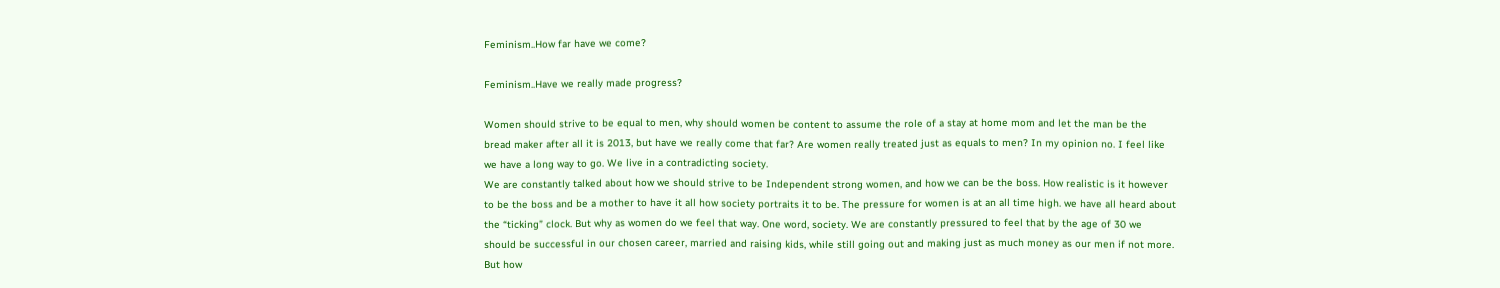Feminism..How far have we come?

Feminism..Have we really made progress?

Women should strive to be equal to men, why should women be content to assume the role of a stay at home mom and let the man be the bread maker after all it is 2013, but have we really come that far? Are women really treated just as equals to men? In my opinion no. I feel like we have a long way to go. We live in a contradicting society.
We are constantly talked about how we should strive to be Independent strong women, and how we can be the boss. How realistic is it however to be the boss and be a mother to have it all how society portraits it to be. The pressure for women is at an all time high. we have all heard about the “ticking” clock. But why as women do we feel that way. One word, society. We are constantly pressured to feel that by the age of 30 we should be successful in our chosen career, married and raising kids, while still going out and making just as much money as our men if not more. But how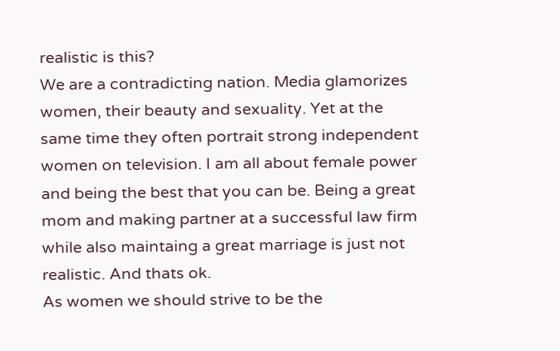realistic is this?
We are a contradicting nation. Media glamorizes women, their beauty and sexuality. Yet at the same time they often portrait strong independent women on television. I am all about female power and being the best that you can be. Being a great mom and making partner at a successful law firm while also maintaing a great marriage is just not realistic. And thats ok.
As women we should strive to be the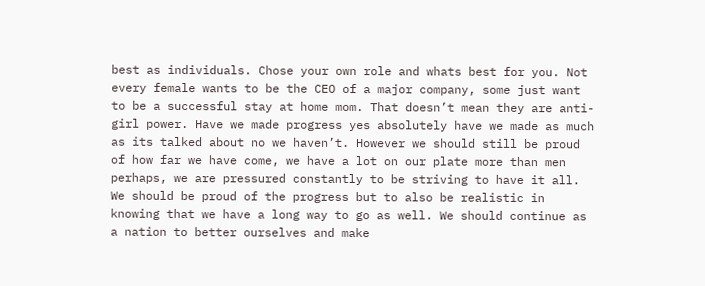best as individuals. Chose your own role and whats best for you. Not every female wants to be the CEO of a major company, some just want to be a successful stay at home mom. That doesn’t mean they are anti-girl power. Have we made progress yes absolutely have we made as much as its talked about no we haven’t. However we should still be proud of how far we have come, we have a lot on our plate more than men perhaps, we are pressured constantly to be striving to have it all. We should be proud of the progress but to also be realistic in knowing that we have a long way to go as well. We should continue as a nation to better ourselves and make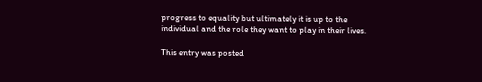progress to equality but ultimately it is up to the individual and the role they want to play in their lives.

This entry was posted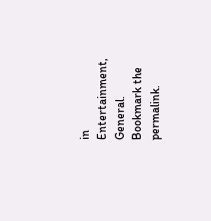in Entertainment, General. Bookmark the permalink.